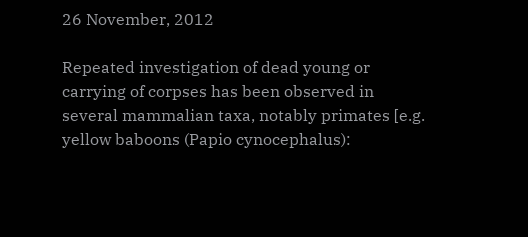26 November, 2012

Repeated investigation of dead young or carrying of corpses has been observed in several mammalian taxa, notably primates [e.g. yellow baboons (Papio cynocephalus):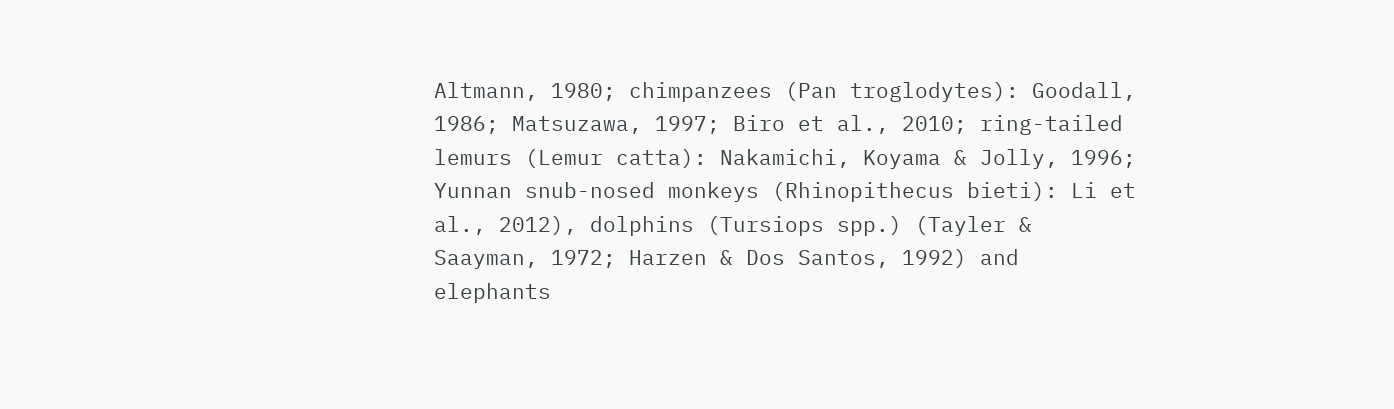Altmann, 1980; chimpanzees (Pan troglodytes): Goodall, 1986; Matsuzawa, 1997; Biro et al., 2010; ring-tailed lemurs (Lemur catta): Nakamichi, Koyama & Jolly, 1996; Yunnan snub-nosed monkeys (Rhinopithecus bieti): Li et al., 2012), dolphins (Tursiops spp.) (Tayler & Saayman, 1972; Harzen & Dos Santos, 1992) and elephants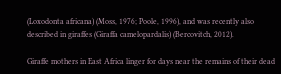(Loxodonta africana) (Moss, 1976; Poole, 1996), and was recently also described in giraffes (Giraffa camelopardalis) (Bercovitch, 2012).

Giraffe mothers in East Africa linger for days near the remains of their dead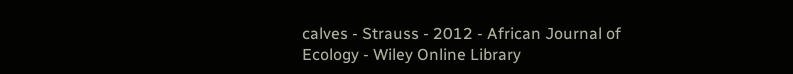calves - Strauss - 2012 - African Journal of Ecology - Wiley Online Library